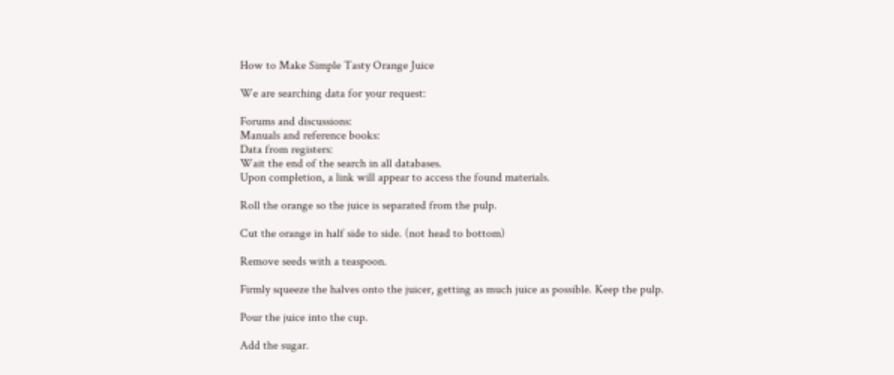How to Make Simple Tasty Orange Juice

We are searching data for your request:

Forums and discussions:
Manuals and reference books:
Data from registers:
Wait the end of the search in all databases.
Upon completion, a link will appear to access the found materials.

Roll the orange so the juice is separated from the pulp.

Cut the orange in half side to side. (not head to bottom)

Remove seeds with a teaspoon.

Firmly squeeze the halves onto the juicer, getting as much juice as possible. Keep the pulp.

Pour the juice into the cup.

Add the sugar.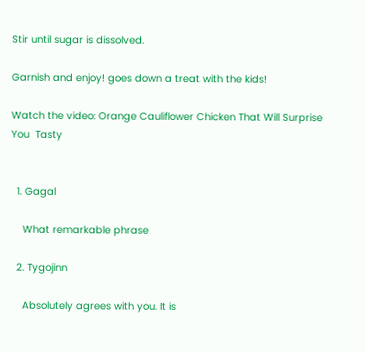Stir until sugar is dissolved.

Garnish and enjoy! goes down a treat with the kids!

Watch the video: Orange Cauliflower Chicken That Will Surprise You  Tasty


  1. Gagal

    What remarkable phrase

  2. Tygojinn

    Absolutely agrees with you. It is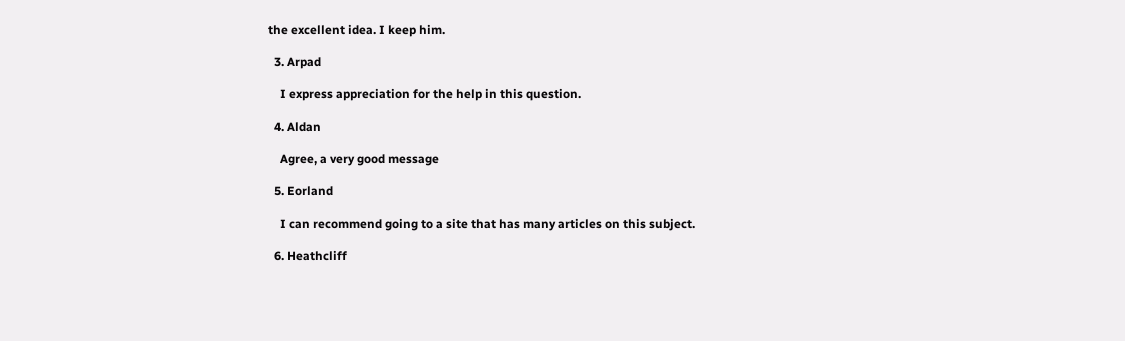the excellent idea. I keep him.

  3. Arpad

    I express appreciation for the help in this question.

  4. Aldan

    Agree, a very good message

  5. Eorland

    I can recommend going to a site that has many articles on this subject.

  6. Heathcliff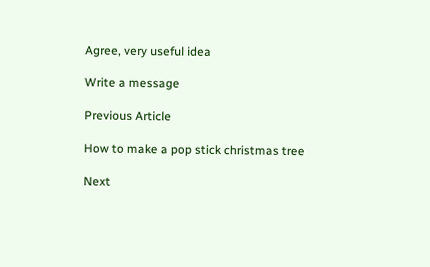Agree, very useful idea

Write a message

Previous Article

How to make a pop stick christmas tree

Next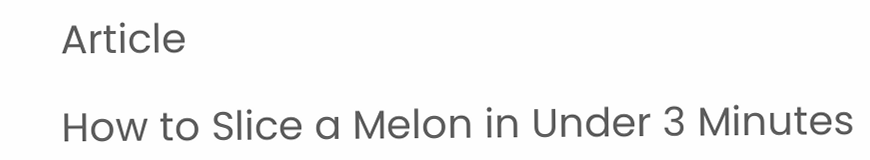Article

How to Slice a Melon in Under 3 Minutes